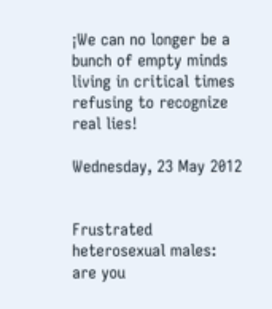¡We can no longer be a bunch of empty minds living in critical times refusing to recognize real lies!

Wednesday, 23 May 2012


Frustrated heterosexual males: are you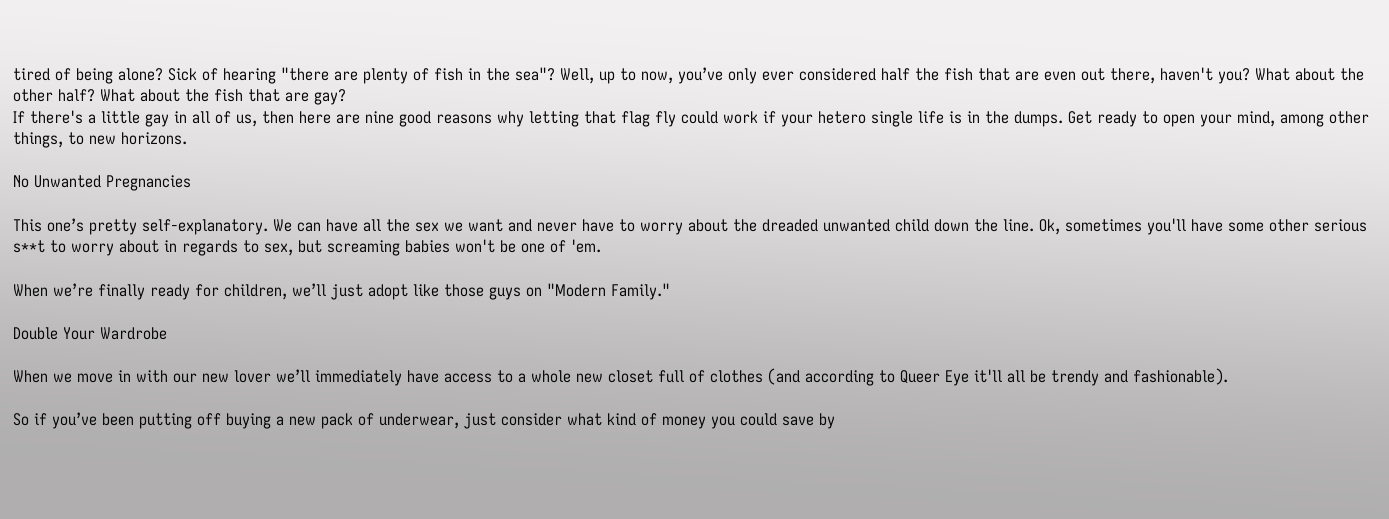tired of being alone? Sick of hearing "there are plenty of fish in the sea"? Well, up to now, you’ve only ever considered half the fish that are even out there, haven't you? What about the other half? What about the fish that are gay?
If there's a little gay in all of us, then here are nine good reasons why letting that flag fly could work if your hetero single life is in the dumps. Get ready to open your mind, among other things, to new horizons.

No Unwanted Pregnancies

This one’s pretty self-explanatory. We can have all the sex we want and never have to worry about the dreaded unwanted child down the line. Ok, sometimes you'll have some other serious s**t to worry about in regards to sex, but screaming babies won't be one of 'em.

When we’re finally ready for children, we’ll just adopt like those guys on "Modern Family."

Double Your Wardrobe

When we move in with our new lover we’ll immediately have access to a whole new closet full of clothes (and according to Queer Eye it'll all be trendy and fashionable).

So if you’ve been putting off buying a new pack of underwear, just consider what kind of money you could save by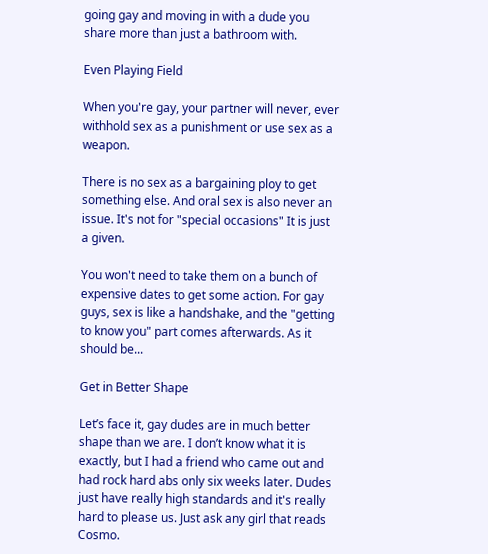going gay and moving in with a dude you share more than just a bathroom with.

Even Playing Field

When you're gay, your partner will never, ever withhold sex as a punishment or use sex as a weapon.

There is no sex as a bargaining ploy to get something else. And oral sex is also never an issue. It's not for "special occasions" It is just a given.

You won't need to take them on a bunch of expensive dates to get some action. For gay guys, sex is like a handshake, and the "getting to know you" part comes afterwards. As it should be...

Get in Better Shape

Let’s face it, gay dudes are in much better shape than we are. I don’t know what it is exactly, but I had a friend who came out and had rock hard abs only six weeks later. Dudes just have really high standards and it's really hard to please us. Just ask any girl that reads Cosmo.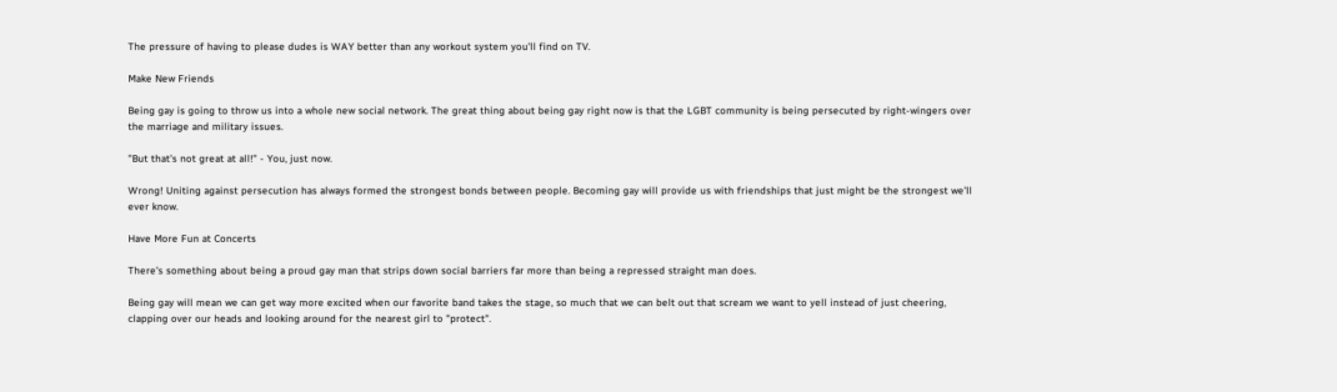The pressure of having to please dudes is WAY better than any workout system you'll find on TV.

Make New Friends

Being gay is going to throw us into a whole new social network. The great thing about being gay right now is that the LGBT community is being persecuted by right-wingers over the marriage and military issues.

"But that’s not great at all!" - You, just now.

Wrong! Uniting against persecution has always formed the strongest bonds between people. Becoming gay will provide us with friendships that just might be the strongest we’ll ever know.

Have More Fun at Concerts

There’s something about being a proud gay man that strips down social barriers far more than being a repressed straight man does.

Being gay will mean we can get way more excited when our favorite band takes the stage, so much that we can belt out that scream we want to yell instead of just cheering, clapping over our heads and looking around for the nearest girl to "protect".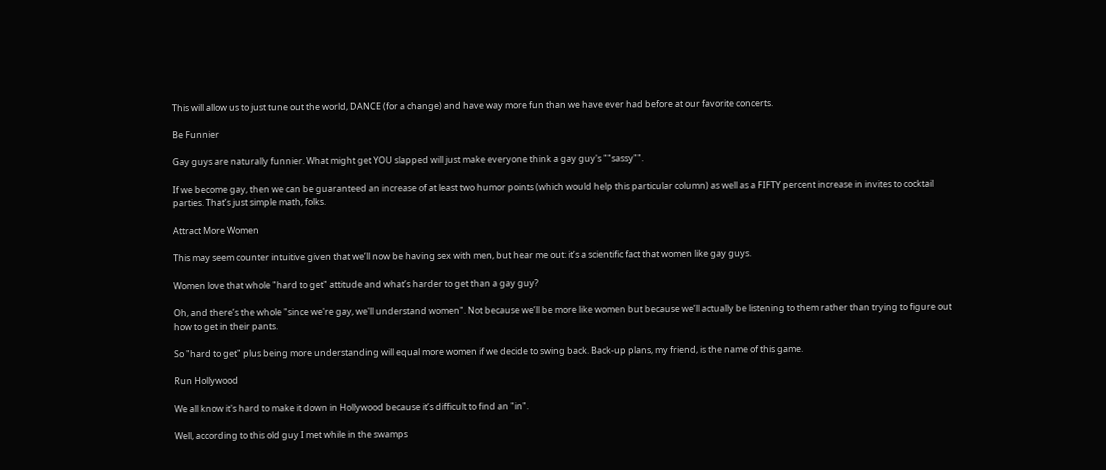This will allow us to just tune out the world, DANCE (for a change) and have way more fun than we have ever had before at our favorite concerts.

Be Funnier

Gay guys are naturally funnier. What might get YOU slapped will just make everyone think a gay guy's ""sassy"".

If we become gay, then we can be guaranteed an increase of at least two humor points (which would help this particular column) as well as a FIFTY percent increase in invites to cocktail parties. That’s just simple math, folks.

Attract More Women

This may seem counter intuitive given that we’ll now be having sex with men, but hear me out: it’s a scientific fact that women like gay guys.

Women love that whole "hard to get" attitude and what’s harder to get than a gay guy?

Oh, and there’s the whole "since we're gay, we'll understand women". Not because we’ll be more like women but because we’ll actually be listening to them rather than trying to figure out how to get in their pants.

So "hard to get" plus being more understanding will equal more women if we decide to swing back. Back-up plans, my friend, is the name of this game.

Run Hollywood

We all know it's hard to make it down in Hollywood because it’s difficult to find an "in".

Well, according to this old guy I met while in the swamps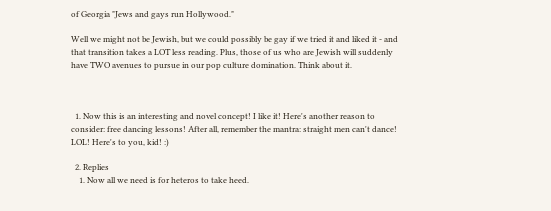of Georgia "Jews and gays run Hollywood."

Well we might not be Jewish, but we could possibly be gay if we tried it and liked it - and that transition takes a LOT less reading. Plus, those of us who are Jewish will suddenly have TWO avenues to pursue in our pop culture domination. Think about it.



  1. Now this is an interesting and novel concept! I like it! Here's another reason to consider: free dancing lessons! After all, remember the mantra: straight men can't dance! LOL! Here's to you, kid! :)

  2. Replies
    1. Now all we need is for heteros to take heed.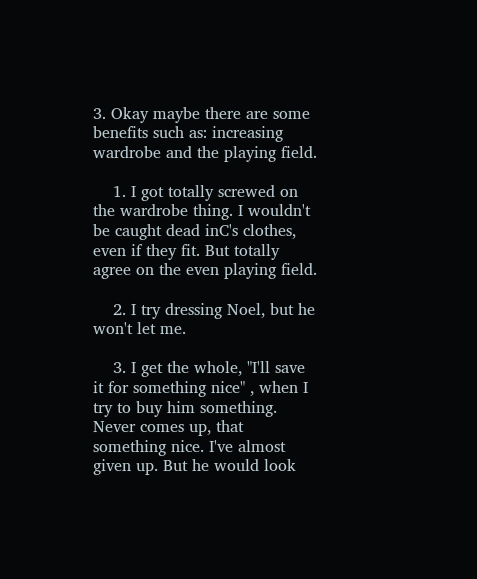3. Okay maybe there are some benefits such as: increasing wardrobe and the playing field.

    1. I got totally screwed on the wardrobe thing. I wouldn't be caught dead inC's clothes, even if they fit. But totally agree on the even playing field.

    2. I try dressing Noel, but he won't let me.

    3. I get the whole, "I'll save it for something nice" , when I try to buy him something. Never comes up, that something nice. I've almost given up. But he would look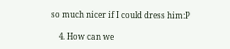so much nicer if I could dress him:P

    4. How can we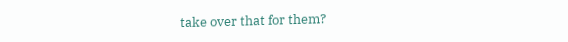take over that for them?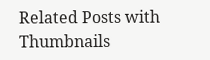Related Posts with Thumbnails